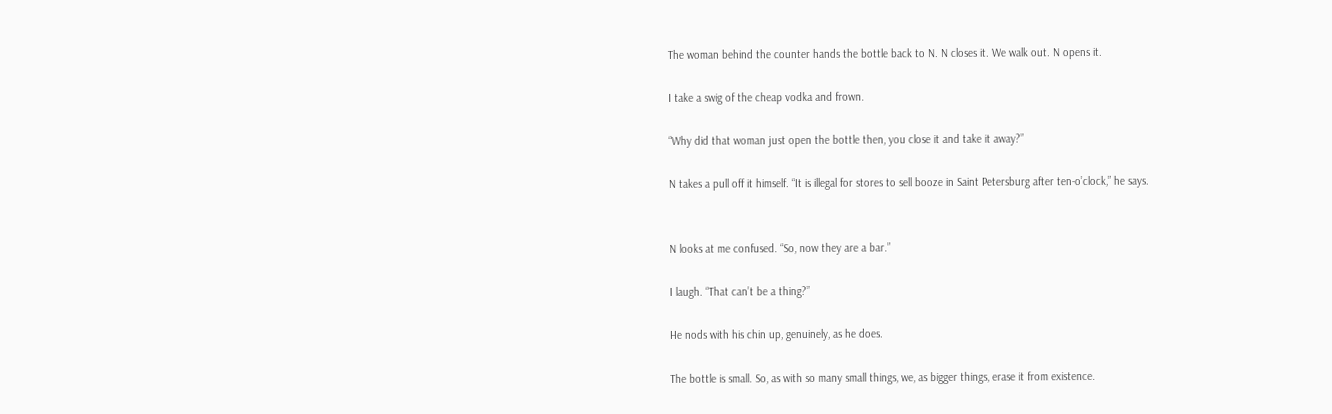The woman behind the counter hands the bottle back to N. N closes it. We walk out. N opens it.

I take a swig of the cheap vodka and frown.

“Why did that woman just open the bottle then, you close it and take it away?”

N takes a pull off it himself. “It is illegal for stores to sell booze in Saint Petersburg after ten-o’clock,” he says.


N looks at me confused. “So, now they are a bar.”

I laugh. “That can’t be a thing?”

He nods with his chin up, genuinely, as he does.

The bottle is small. So, as with so many small things, we, as bigger things, erase it from existence.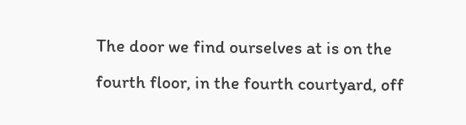The door we find ourselves at is on the fourth floor, in the fourth courtyard, off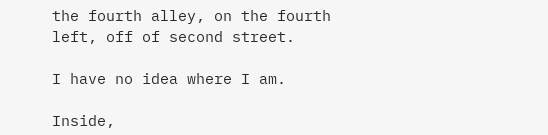the fourth alley, on the fourth left, off of second street.

I have no idea where I am.

Inside,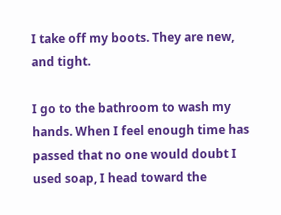I take off my boots. They are new, and tight.

I go to the bathroom to wash my hands. When I feel enough time has passed that no one would doubt I used soap, I head toward the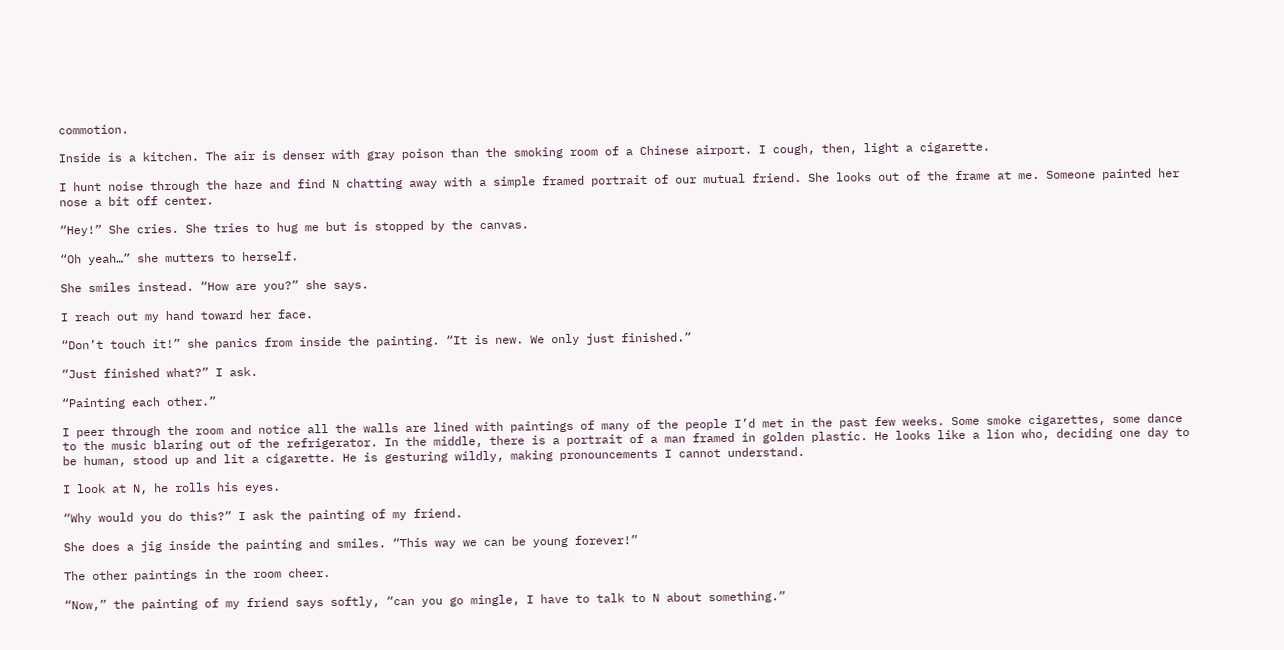commotion.

Inside is a kitchen. The air is denser with gray poison than the smoking room of a Chinese airport. I cough, then, light a cigarette.

I hunt noise through the haze and find N chatting away with a simple framed portrait of our mutual friend. She looks out of the frame at me. Someone painted her nose a bit off center.

“Hey!” She cries. She tries to hug me but is stopped by the canvas.

“Oh yeah…” she mutters to herself.

She smiles instead. “How are you?” she says.

I reach out my hand toward her face.

“Don’t touch it!” she panics from inside the painting. “It is new. We only just finished.”

“Just finished what?” I ask.

“Painting each other.”

I peer through the room and notice all the walls are lined with paintings of many of the people I’d met in the past few weeks. Some smoke cigarettes, some dance to the music blaring out of the refrigerator. In the middle, there is a portrait of a man framed in golden plastic. He looks like a lion who, deciding one day to be human, stood up and lit a cigarette. He is gesturing wildly, making pronouncements I cannot understand.

I look at N, he rolls his eyes.

“Why would you do this?” I ask the painting of my friend.

She does a jig inside the painting and smiles. “This way we can be young forever!”

The other paintings in the room cheer.

“Now,” the painting of my friend says softly, “can you go mingle, I have to talk to N about something.”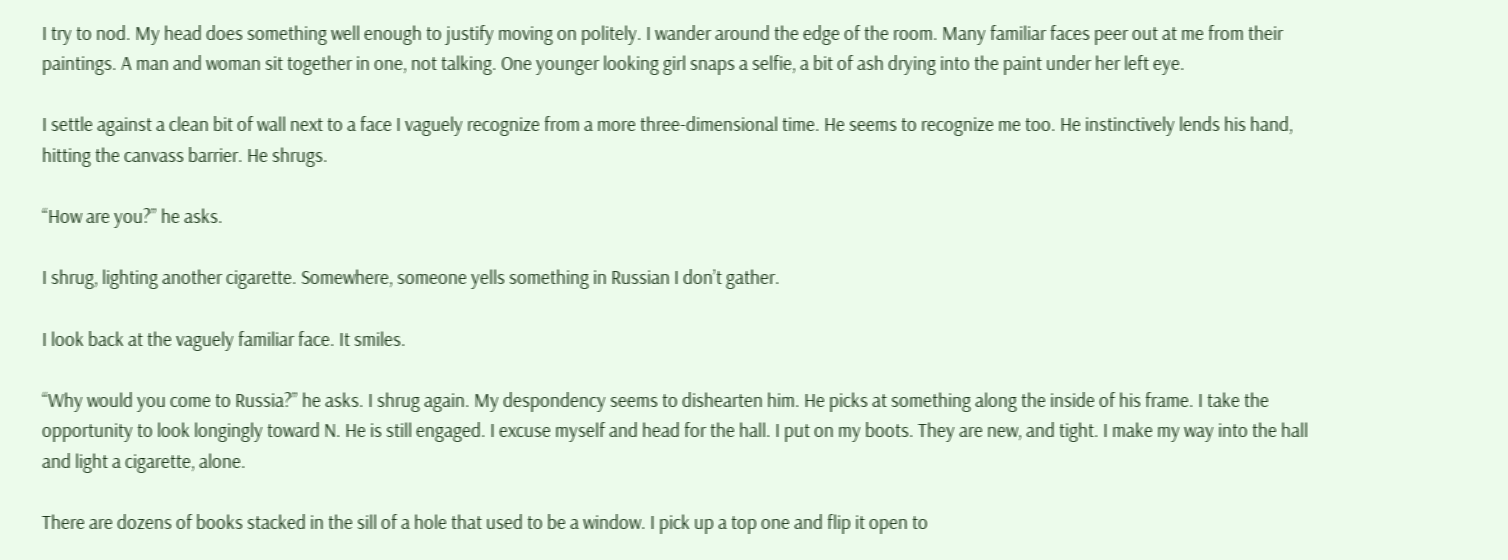I try to nod. My head does something well enough to justify moving on politely. I wander around the edge of the room. Many familiar faces peer out at me from their paintings. A man and woman sit together in one, not talking. One younger looking girl snaps a selfie, a bit of ash drying into the paint under her left eye.

I settle against a clean bit of wall next to a face I vaguely recognize from a more three-dimensional time. He seems to recognize me too. He instinctively lends his hand, hitting the canvass barrier. He shrugs.

“How are you?” he asks.

I shrug, lighting another cigarette. Somewhere, someone yells something in Russian I don’t gather.

I look back at the vaguely familiar face. It smiles.

“Why would you come to Russia?” he asks. I shrug again. My despondency seems to dishearten him. He picks at something along the inside of his frame. I take the opportunity to look longingly toward N. He is still engaged. I excuse myself and head for the hall. I put on my boots. They are new, and tight. I make my way into the hall and light a cigarette, alone.

There are dozens of books stacked in the sill of a hole that used to be a window. I pick up a top one and flip it open to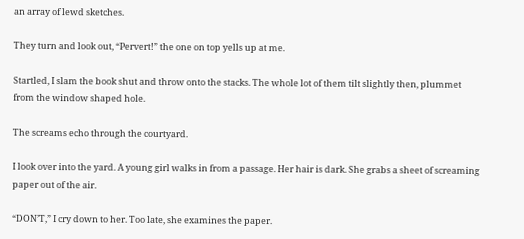an array of lewd sketches.

They turn and look out, “Pervert!” the one on top yells up at me.

Startled, I slam the book shut and throw onto the stacks. The whole lot of them tilt slightly then, plummet from the window shaped hole.

The screams echo through the courtyard.

I look over into the yard. A young girl walks in from a passage. Her hair is dark. She grabs a sheet of screaming paper out of the air.

“DON’T,” I cry down to her. Too late, she examines the paper.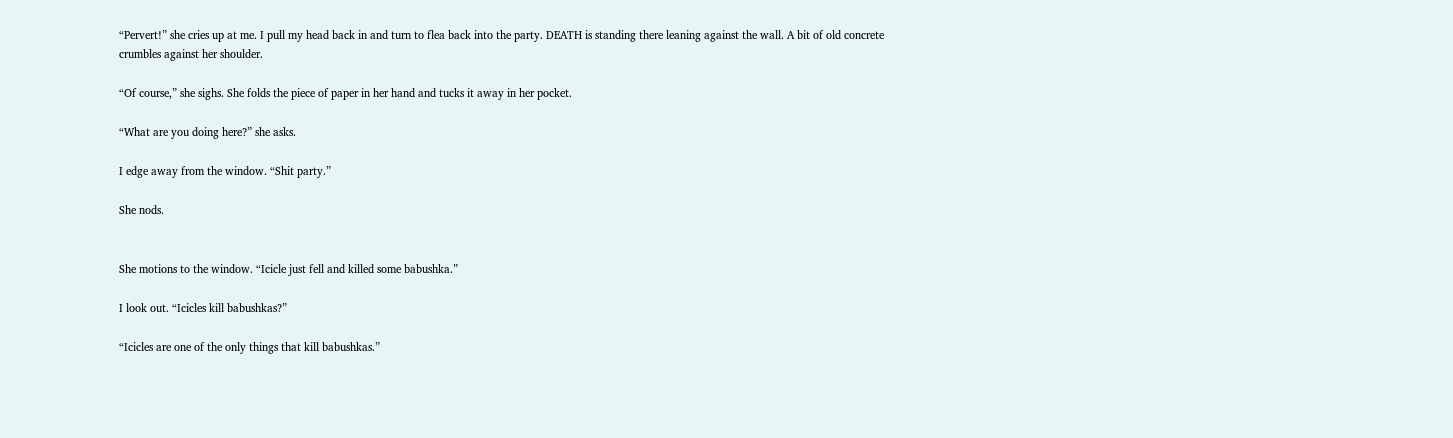“Pervert!” she cries up at me. I pull my head back in and turn to flea back into the party. DEATH is standing there leaning against the wall. A bit of old concrete crumbles against her shoulder.

“Of course,” she sighs. She folds the piece of paper in her hand and tucks it away in her pocket.

“What are you doing here?” she asks.

I edge away from the window. “Shit party.”

She nods.


She motions to the window. “Icicle just fell and killed some babushka.”

I look out. “Icicles kill babushkas?”

“Icicles are one of the only things that kill babushkas.”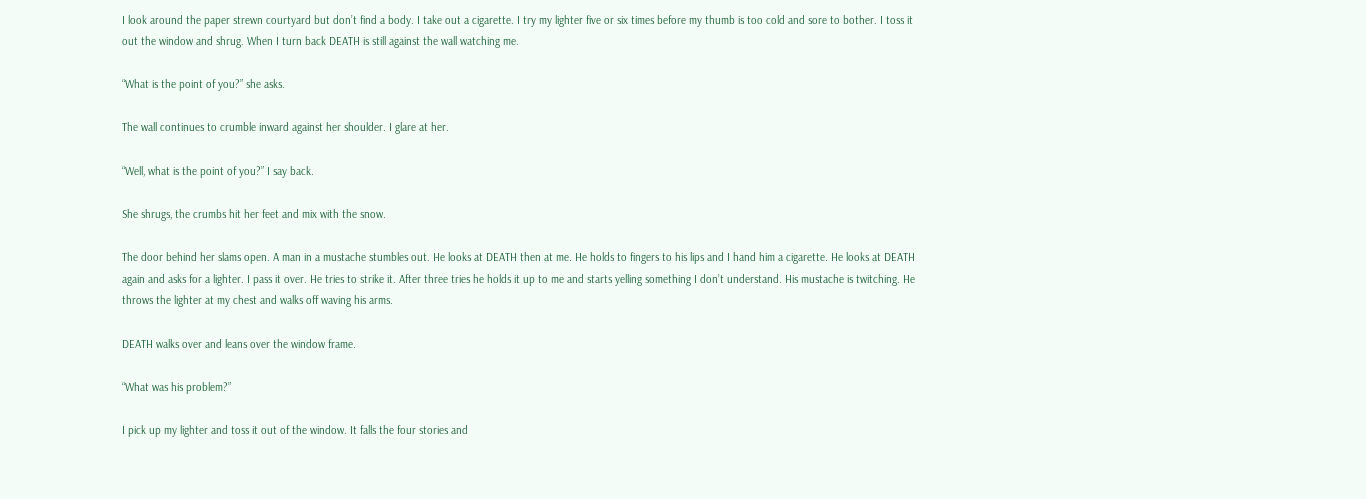I look around the paper strewn courtyard but don’t find a body. I take out a cigarette. I try my lighter five or six times before my thumb is too cold and sore to bother. I toss it out the window and shrug. When I turn back DEATH is still against the wall watching me.

“What is the point of you?” she asks.

The wall continues to crumble inward against her shoulder. I glare at her.

“Well, what is the point of you?” I say back.

She shrugs, the crumbs hit her feet and mix with the snow.

The door behind her slams open. A man in a mustache stumbles out. He looks at DEATH then at me. He holds to fingers to his lips and I hand him a cigarette. He looks at DEATH again and asks for a lighter. I pass it over. He tries to strike it. After three tries he holds it up to me and starts yelling something I don’t understand. His mustache is twitching. He throws the lighter at my chest and walks off waving his arms.

DEATH walks over and leans over the window frame.

“What was his problem?”

I pick up my lighter and toss it out of the window. It falls the four stories and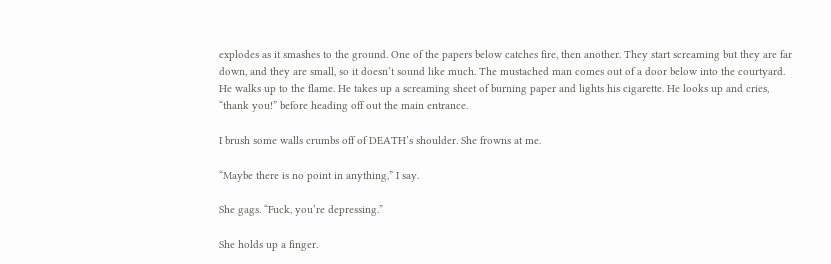explodes as it smashes to the ground. One of the papers below catches fire, then another. They start screaming but they are far down, and they are small, so it doesn’t sound like much. The mustached man comes out of a door below into the courtyard. He walks up to the flame. He takes up a screaming sheet of burning paper and lights his cigarette. He looks up and cries, “thank you!” before heading off out the main entrance.

I brush some walls crumbs off of DEATH’s shoulder. She frowns at me.

“Maybe there is no point in anything,” I say.

She gags. “Fuck, you’re depressing.”

She holds up a finger.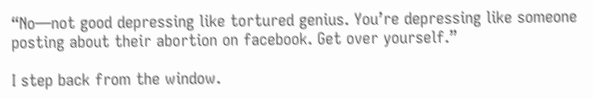“No—not good depressing like tortured genius. You’re depressing like someone posting about their abortion on facebook. Get over yourself.”

I step back from the window.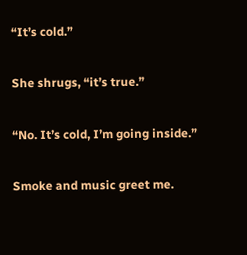“It’s cold.”

She shrugs, “it’s true.”

“No. It’s cold, I’m going inside.”

Smoke and music greet me.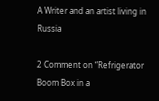A Writer and an artist living in Russia

2 Comment on “Refrigerator Boom Box in a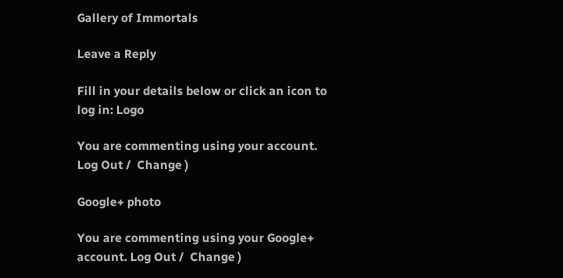Gallery of Immortals

Leave a Reply

Fill in your details below or click an icon to log in: Logo

You are commenting using your account. Log Out /  Change )

Google+ photo

You are commenting using your Google+ account. Log Out /  Change )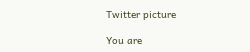Twitter picture

You are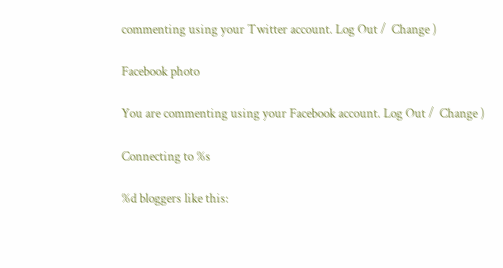commenting using your Twitter account. Log Out /  Change )

Facebook photo

You are commenting using your Facebook account. Log Out /  Change )

Connecting to %s

%d bloggers like this: